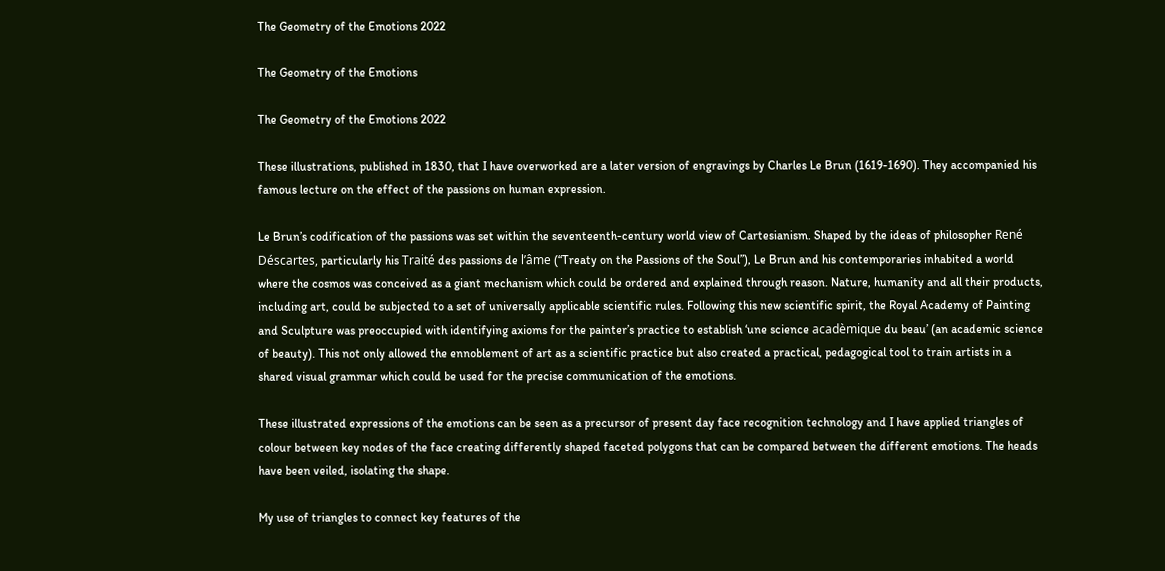The Geometry of the Emotions 2022

The Geometry of the Emotions

The Geometry of the Emotions 2022

These illustrations, published in 1830, that I have overworked are a later version of engravings by Charles Le Brun (1619-1690). They accompanied his famous lecture on the effect of the passions on human expression.

Le Brun’s codification of the passions was set within the seventeenth-century world view of Cartesianism. Shaped by the ideas of philosopher René Déscartes, particularly his Traité des passions de l’âme (“Treaty on the Passions of the Soul”), Le Brun and his contemporaries inhabited a world where the cosmos was conceived as a giant mechanism which could be ordered and explained through reason. Nature, humanity and all their products, including art, could be subjected to a set of universally applicable scientific rules. Following this new scientific spirit, the Royal Academy of Painting and Sculpture was preoccupied with identifying axioms for the painter’s practice to establish ‘une science acadèmique du beau’ (an academic science of beauty). This not only allowed the ennoblement of art as a scientific practice but also created a practical, pedagogical tool to train artists in a shared visual grammar which could be used for the precise communication of the emotions.

These illustrated expressions of the emotions can be seen as a precursor of present day face recognition technology and I have applied triangles of colour between key nodes of the face creating differently shaped faceted polygons that can be compared between the different emotions. The heads have been veiled, isolating the shape.

My use of triangles to connect key features of the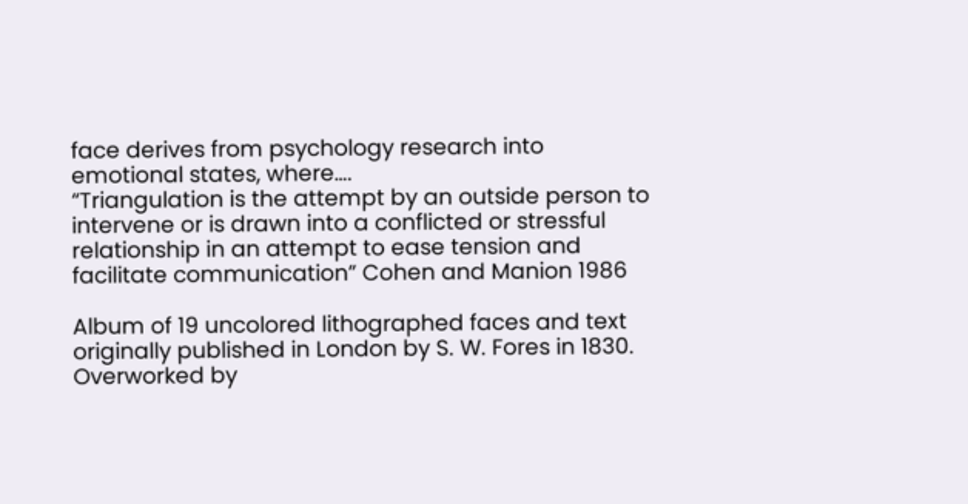face derives from psychology research into emotional states, where….
“Triangulation is the attempt by an outside person to intervene or is drawn into a conflicted or stressful relationship in an attempt to ease tension and facilitate communication” Cohen and Manion 1986

Album of 19 uncolored lithographed faces and text originally published in London by S. W. Fores in 1830.
Overworked by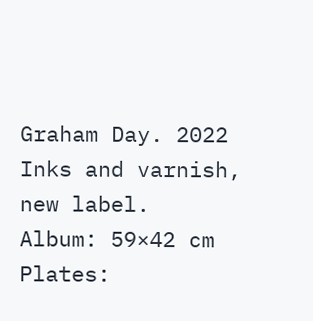Graham Day. 2022
Inks and varnish, new label.
Album: 59×42 cm
Plates: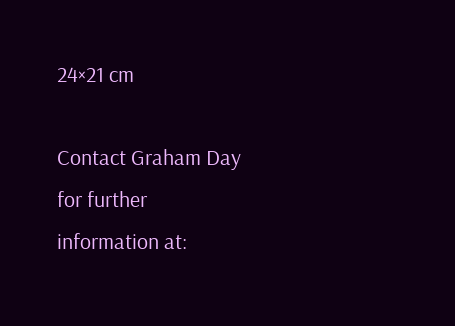24×21 cm

Contact Graham Day for further information at: